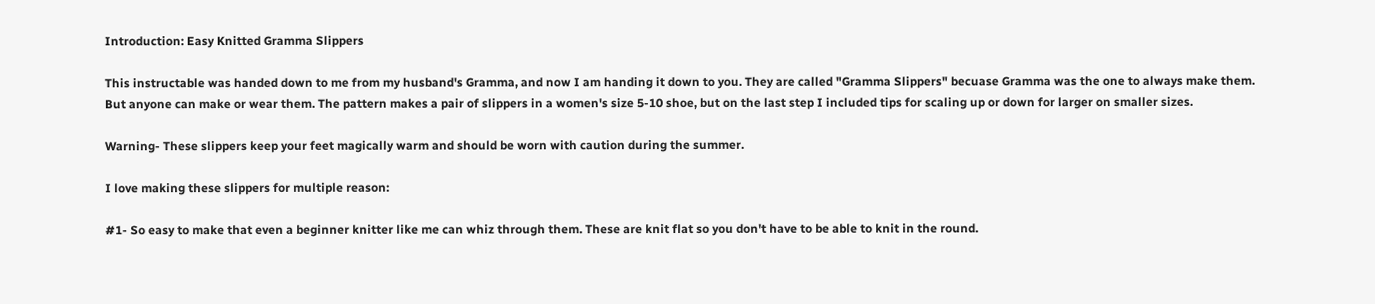Introduction: Easy Knitted Gramma Slippers

This instructable was handed down to me from my husband's Gramma, and now I am handing it down to you. They are called "Gramma Slippers" becuase Gramma was the one to always make them. But anyone can make or wear them. The pattern makes a pair of slippers in a women's size 5-10 shoe, but on the last step I included tips for scaling up or down for larger on smaller sizes.

Warning- These slippers keep your feet magically warm and should be worn with caution during the summer.

I love making these slippers for multiple reason:

#1- So easy to make that even a beginner knitter like me can whiz through them. These are knit flat so you don't have to be able to knit in the round.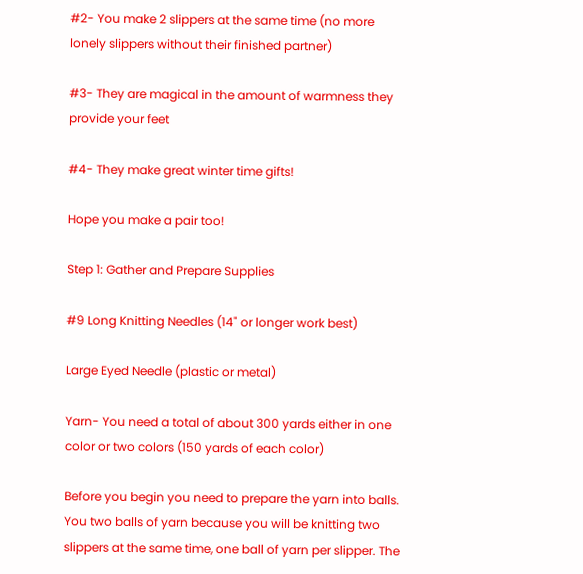#2- You make 2 slippers at the same time (no more lonely slippers without their finished partner)

#3- They are magical in the amount of warmness they provide your feet

#4- They make great winter time gifts!

Hope you make a pair too!

Step 1: Gather and Prepare Supplies

#9 Long Knitting Needles (14" or longer work best)

Large Eyed Needle (plastic or metal)

Yarn- You need a total of about 300 yards either in one color or two colors (150 yards of each color)

Before you begin you need to prepare the yarn into balls. You two balls of yarn because you will be knitting two slippers at the same time, one ball of yarn per slipper. The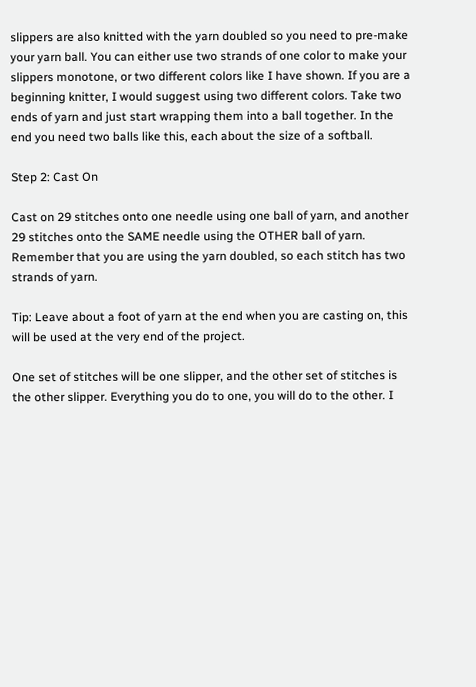slippers are also knitted with the yarn doubled so you need to pre-make your yarn ball. You can either use two strands of one color to make your slippers monotone, or two different colors like I have shown. If you are a beginning knitter, I would suggest using two different colors. Take two ends of yarn and just start wrapping them into a ball together. In the end you need two balls like this, each about the size of a softball.

Step 2: Cast On

Cast on 29 stitches onto one needle using one ball of yarn, and another 29 stitches onto the SAME needle using the OTHER ball of yarn. Remember that you are using the yarn doubled, so each stitch has two strands of yarn.

Tip: Leave about a foot of yarn at the end when you are casting on, this will be used at the very end of the project.

One set of stitches will be one slipper, and the other set of stitches is the other slipper. Everything you do to one, you will do to the other. I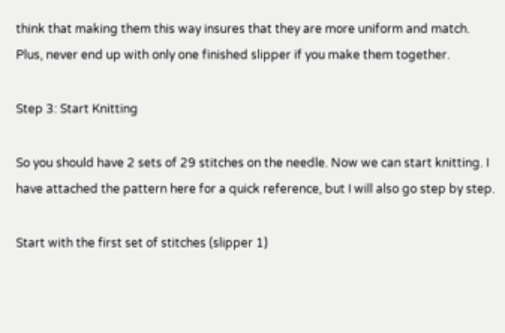think that making them this way insures that they are more uniform and match. Plus, never end up with only one finished slipper if you make them together.

Step 3: Start Knitting

So you should have 2 sets of 29 stitches on the needle. Now we can start knitting. I have attached the pattern here for a quick reference, but I will also go step by step.

Start with the first set of stitches (slipper 1)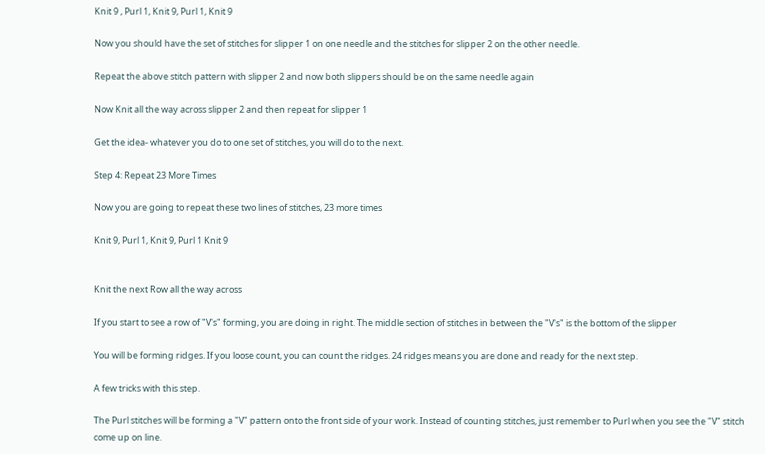Knit 9 , Purl 1, Knit 9, Purl 1, Knit 9

Now you should have the set of stitches for slipper 1 on one needle and the stitches for slipper 2 on the other needle.

Repeat the above stitch pattern with slipper 2 and now both slippers should be on the same needle again

Now Knit all the way across slipper 2 and then repeat for slipper 1

Get the idea- whatever you do to one set of stitches, you will do to the next.

Step 4: Repeat 23 More Times

Now you are going to repeat these two lines of stitches, 23 more times

Knit 9, Purl 1, Knit 9, Purl 1 Knit 9


Knit the next Row all the way across

If you start to see a row of "V's" forming, you are doing in right. The middle section of stitches in between the "V's" is the bottom of the slipper

You will be forming ridges. If you loose count, you can count the ridges. 24 ridges means you are done and ready for the next step.

A few tricks with this step.

The Purl stitches will be forming a "V" pattern onto the front side of your work. Instead of counting stitches, just remember to Purl when you see the "V" stitch come up on line.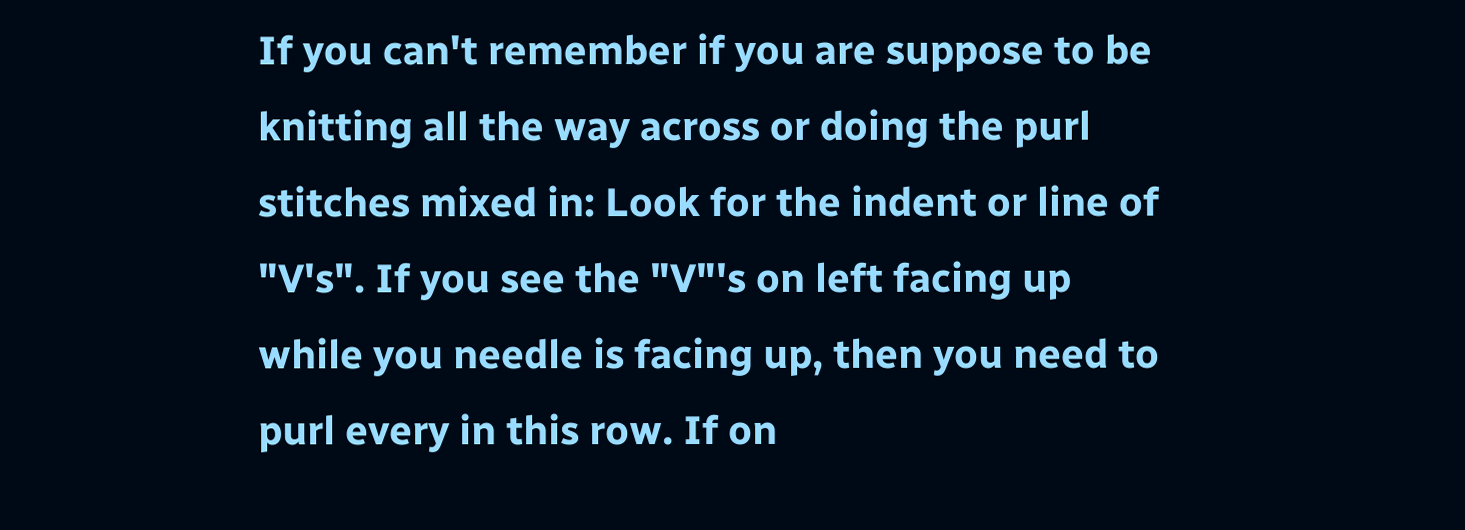If you can't remember if you are suppose to be knitting all the way across or doing the purl stitches mixed in: Look for the indent or line of "V's". If you see the "V"'s on left facing up while you needle is facing up, then you need to purl every in this row. If on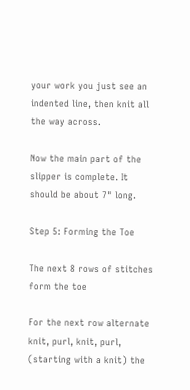your work you just see an indented line, then knit all the way across.

Now the main part of the slipper is complete. It should be about 7" long.

Step 5: Forming the Toe

The next 8 rows of stitches form the toe

For the next row alternate knit, purl, knit, purl, (starting with a knit) the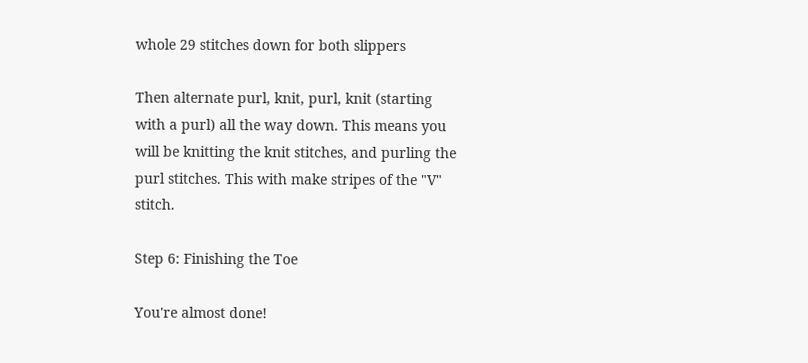whole 29 stitches down for both slippers

Then alternate purl, knit, purl, knit (starting with a purl) all the way down. This means you will be knitting the knit stitches, and purling the purl stitches. This with make stripes of the "V" stitch.

Step 6: Finishing the Toe

You're almost done!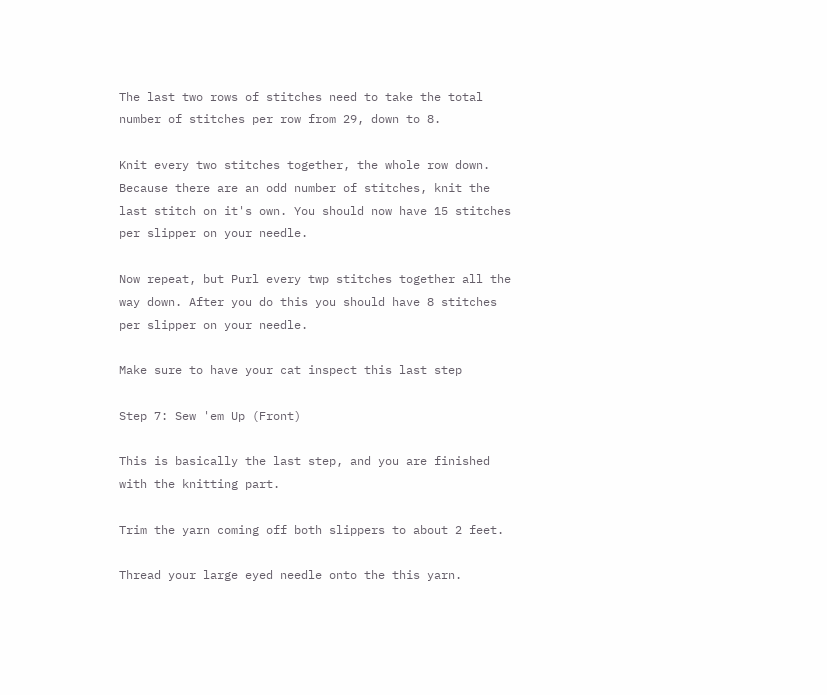The last two rows of stitches need to take the total number of stitches per row from 29, down to 8.

Knit every two stitches together, the whole row down. Because there are an odd number of stitches, knit the last stitch on it's own. You should now have 15 stitches per slipper on your needle.

Now repeat, but Purl every twp stitches together all the way down. After you do this you should have 8 stitches per slipper on your needle.

Make sure to have your cat inspect this last step

Step 7: Sew 'em Up (Front)

This is basically the last step, and you are finished with the knitting part.

Trim the yarn coming off both slippers to about 2 feet.

Thread your large eyed needle onto the this yarn.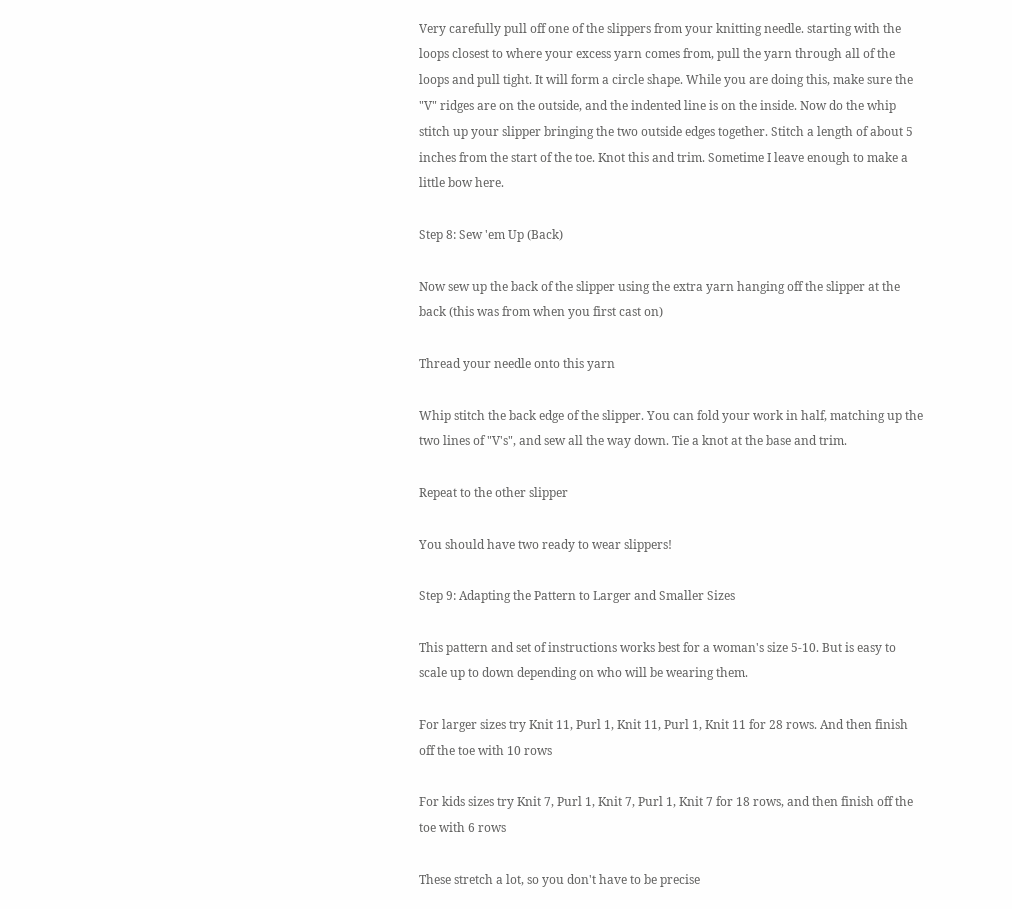Very carefully pull off one of the slippers from your knitting needle. starting with the loops closest to where your excess yarn comes from, pull the yarn through all of the loops and pull tight. It will form a circle shape. While you are doing this, make sure the "V" ridges are on the outside, and the indented line is on the inside. Now do the whip stitch up your slipper bringing the two outside edges together. Stitch a length of about 5 inches from the start of the toe. Knot this and trim. Sometime I leave enough to make a little bow here.

Step 8: Sew 'em Up (Back)

Now sew up the back of the slipper using the extra yarn hanging off the slipper at the back (this was from when you first cast on)

Thread your needle onto this yarn

Whip stitch the back edge of the slipper. You can fold your work in half, matching up the two lines of "V's", and sew all the way down. Tie a knot at the base and trim.

Repeat to the other slipper

You should have two ready to wear slippers!

Step 9: Adapting the Pattern to Larger and Smaller Sizes

This pattern and set of instructions works best for a woman's size 5-10. But is easy to scale up to down depending on who will be wearing them.

For larger sizes try Knit 11, Purl 1, Knit 11, Purl 1, Knit 11 for 28 rows. And then finish off the toe with 10 rows

For kids sizes try Knit 7, Purl 1, Knit 7, Purl 1, Knit 7 for 18 rows, and then finish off the toe with 6 rows

These stretch a lot, so you don't have to be precise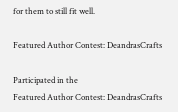for them to still fit well.

Featured Author Contest: DeandrasCrafts

Participated in the
Featured Author Contest: DeandrasCrafts